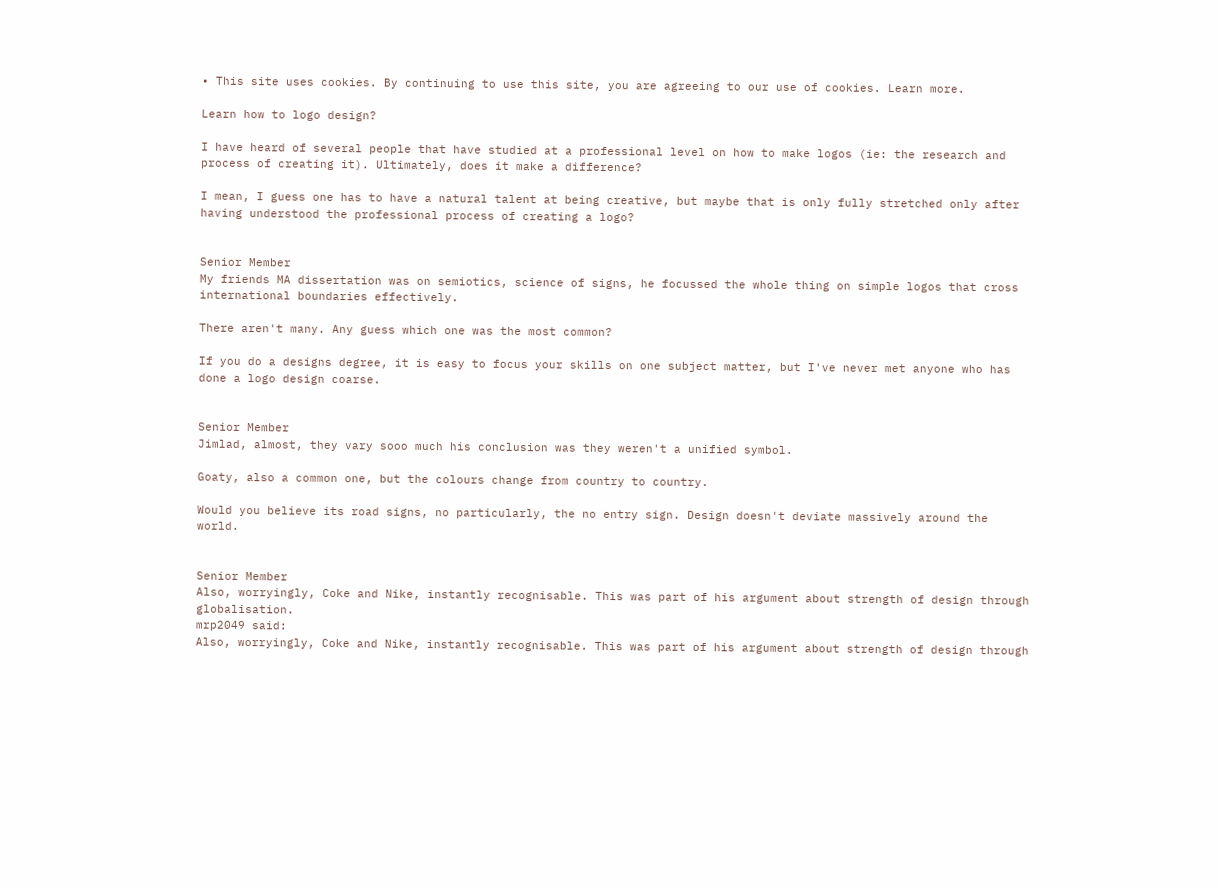• This site uses cookies. By continuing to use this site, you are agreeing to our use of cookies. Learn more.

Learn how to logo design?

I have heard of several people that have studied at a professional level on how to make logos (ie: the research and process of creating it). Ultimately, does it make a difference?

I mean, I guess one has to have a natural talent at being creative, but maybe that is only fully stretched only after having understood the professional process of creating a logo?


Senior Member
My friends MA dissertation was on semiotics, science of signs, he focussed the whole thing on simple logos that cross international boundaries effectively.

There aren't many. Any guess which one was the most common?

If you do a designs degree, it is easy to focus your skills on one subject matter, but I've never met anyone who has done a logo design coarse.


Senior Member
Jimlad, almost, they vary sooo much his conclusion was they weren't a unified symbol.

Goaty, also a common one, but the colours change from country to country.

Would you believe its road signs, no particularly, the no entry sign. Design doesn't deviate massively around the world.


Senior Member
Also, worryingly, Coke and Nike, instantly recognisable. This was part of his argument about strength of design through globalisation.
mrp2049 said:
Also, worryingly, Coke and Nike, instantly recognisable. This was part of his argument about strength of design through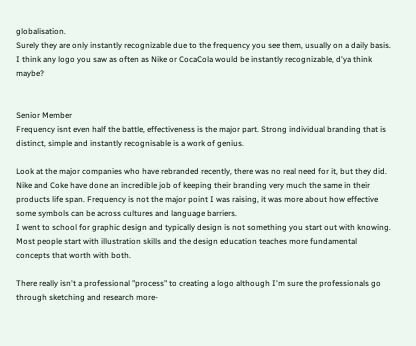globalisation.
Surely they are only instantly recognizable due to the frequency you see them, usually on a daily basis. I think any logo you saw as often as Nike or CocaCola would be instantly recognizable, d'ya think maybe?


Senior Member
Frequency isnt even half the battle, effectiveness is the major part. Strong individual branding that is distinct, simple and instantly recognisable is a work of genius.

Look at the major companies who have rebranded recently, there was no real need for it, but they did. Nike and Coke have done an incredible job of keeping their branding very much the same in their products life span. Frequency is not the major point I was raising, it was more about how effective some symbols can be across cultures and language barriers.
I went to school for graphic design and typically design is not something you start out with knowing. Most people start with illustration skills and the design education teaches more fundamental concepts that worth with both.

There really isn't a professional "process" to creating a logo although I'm sure the professionals go through sketching and research more-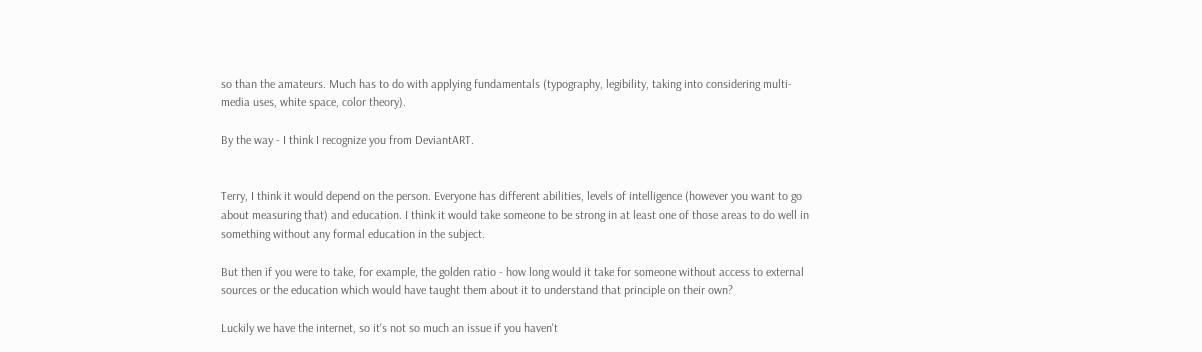so than the amateurs. Much has to do with applying fundamentals (typography, legibility, taking into considering multi-media uses, white space, color theory).

By the way - I think I recognize you from DeviantART.


Terry, I think it would depend on the person. Everyone has different abilities, levels of intelligence (however you want to go about measuring that) and education. I think it would take someone to be strong in at least one of those areas to do well in something without any formal education in the subject.

But then if you were to take, for example, the golden ratio - how long would it take for someone without access to external sources or the education which would have taught them about it to understand that principle on their own?

Luckily we have the internet, so it's not so much an issue if you haven't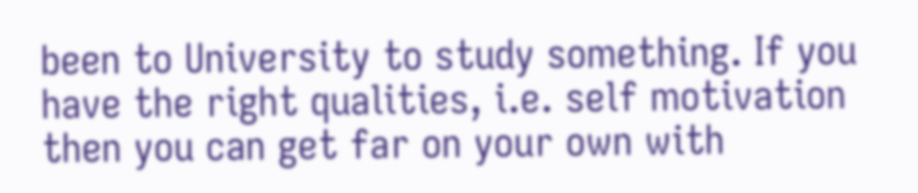been to University to study something. If you have the right qualities, i.e. self motivation then you can get far on your own with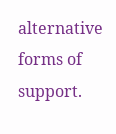alternative forms of support.